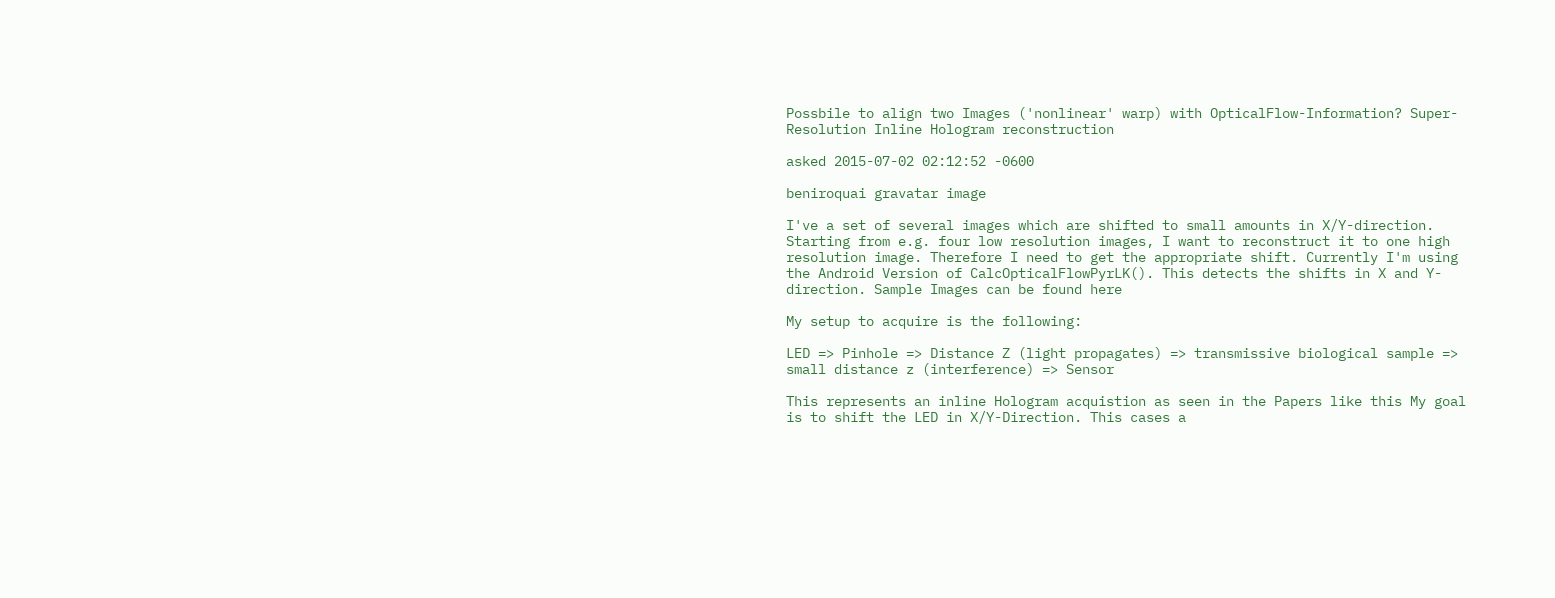Possbile to align two Images ('nonlinear' warp) with OpticalFlow-Information? Super-Resolution Inline Hologram reconstruction

asked 2015-07-02 02:12:52 -0600

beniroquai gravatar image

I've a set of several images which are shifted to small amounts in X/Y-direction. Starting from e.g. four low resolution images, I want to reconstruct it to one high resolution image. Therefore I need to get the appropriate shift. Currently I'm using the Android Version of CalcOpticalFlowPyrLK(). This detects the shifts in X and Y-direction. Sample Images can be found here

My setup to acquire is the following:

LED => Pinhole => Distance Z (light propagates) => transmissive biological sample => small distance z (interference) => Sensor

This represents an inline Hologram acquistion as seen in the Papers like this My goal is to shift the LED in X/Y-Direction. This cases a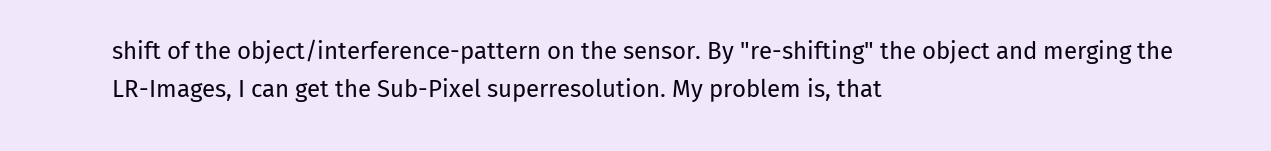shift of the object/interference-pattern on the sensor. By "re-shifting" the object and merging the LR-Images, I can get the Sub-Pixel superresolution. My problem is, that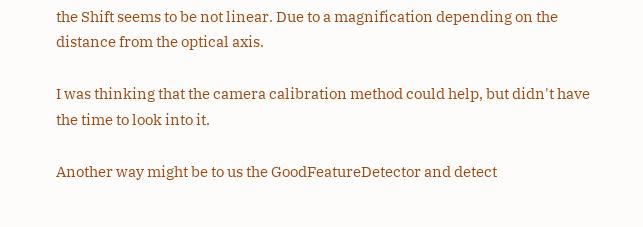the Shift seems to be not linear. Due to a magnification depending on the distance from the optical axis.

I was thinking that the camera calibration method could help, but didn't have the time to look into it.

Another way might be to us the GoodFeatureDetector and detect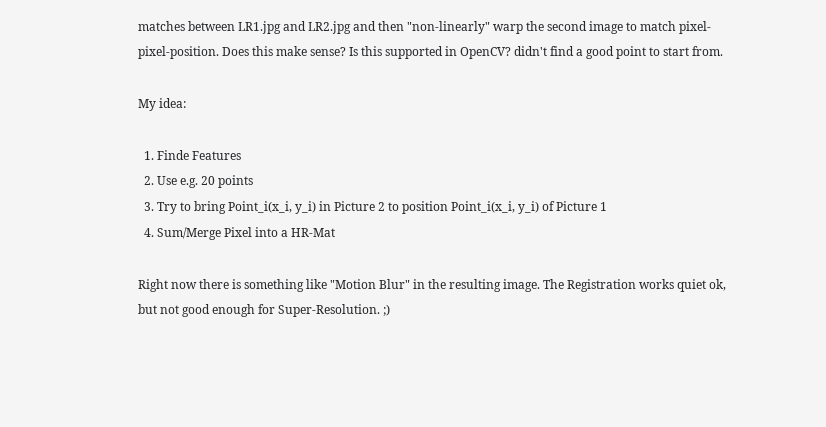matches between LR1.jpg and LR2.jpg and then "non-linearly" warp the second image to match pixel-pixel-position. Does this make sense? Is this supported in OpenCV? didn't find a good point to start from.

My idea:

  1. Finde Features
  2. Use e.g. 20 points
  3. Try to bring Point_i(x_i, y_i) in Picture 2 to position Point_i(x_i, y_i) of Picture 1
  4. Sum/Merge Pixel into a HR-Mat

Right now there is something like "Motion Blur" in the resulting image. The Registration works quiet ok, but not good enough for Super-Resolution. ;)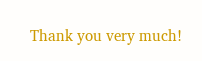Thank you very much!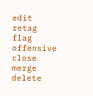edit retag flag offensive close merge delete